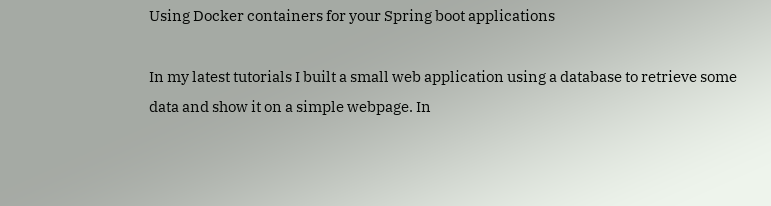Using Docker containers for your Spring boot applications

In my latest tutorials I built a small web application using a database to retrieve some data and show it on a simple webpage. In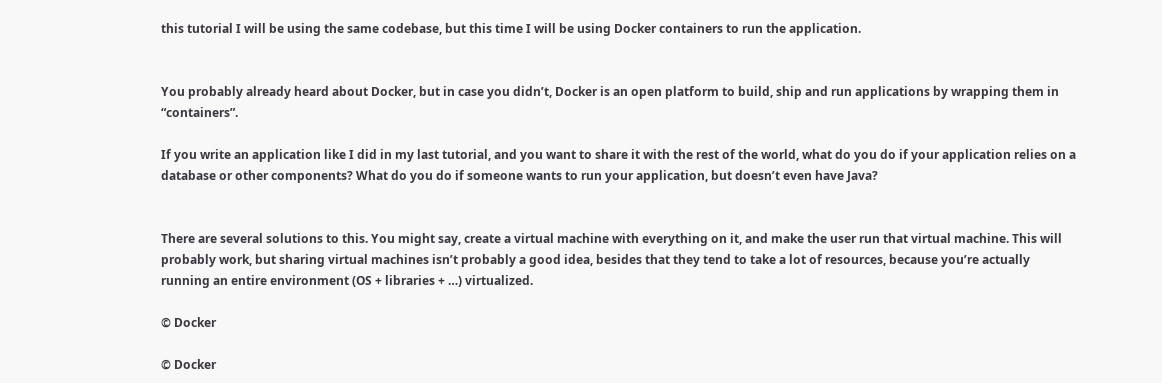this tutorial I will be using the same codebase, but this time I will be using Docker containers to run the application.


You probably already heard about Docker, but in case you didn’t, Docker is an open platform to build, ship and run applications by wrapping them in “containers”.

If you write an application like I did in my last tutorial, and you want to share it with the rest of the world, what do you do if your application relies on a database or other components? What do you do if someone wants to run your application, but doesn’t even have Java?


There are several solutions to this. You might say, create a virtual machine with everything on it, and make the user run that virtual machine. This will probably work, but sharing virtual machines isn’t probably a good idea, besides that they tend to take a lot of resources, because you’re actually running an entire environment (OS + libraries + …) virtualized.

© Docker

© Docker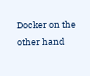Docker on the other hand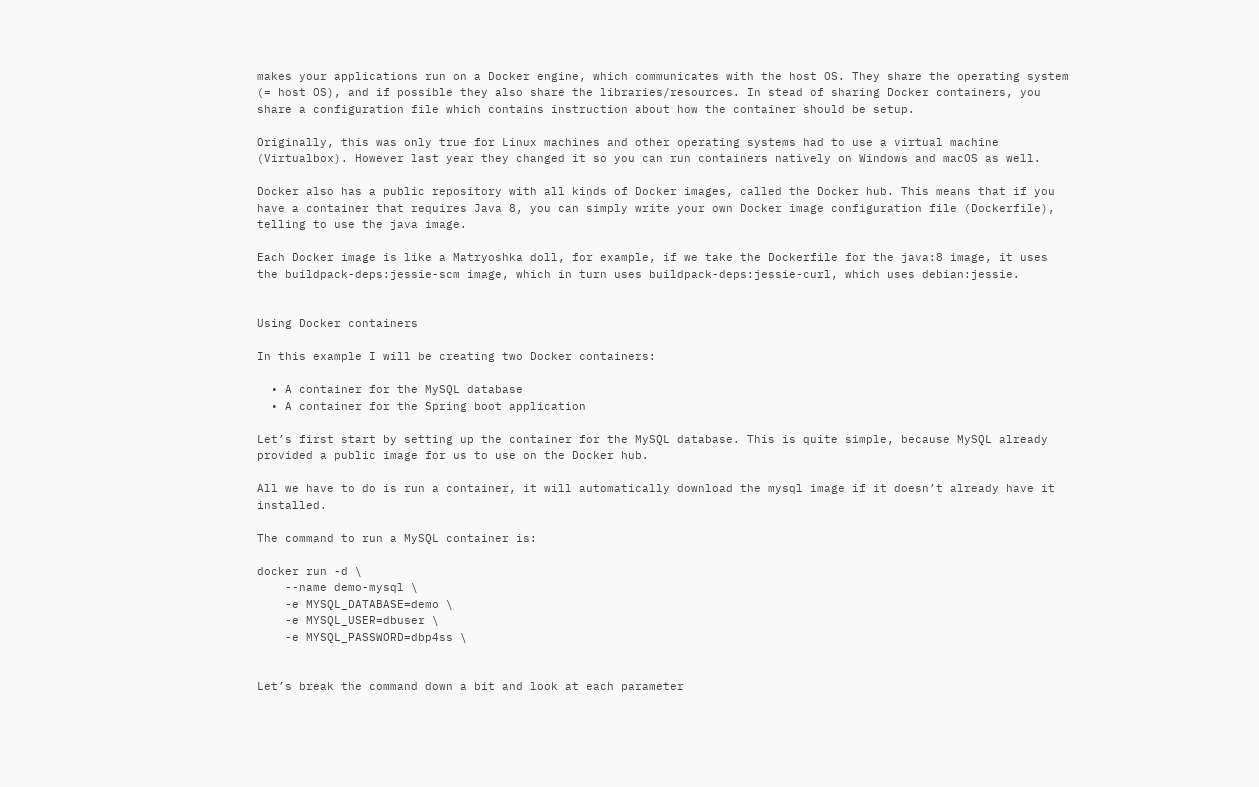makes your applications run on a Docker engine, which communicates with the host OS. They share the operating system (= host OS), and if possible they also share the libraries/resources. In stead of sharing Docker containers, you share a configuration file which contains instruction about how the container should be setup.

Originally, this was only true for Linux machines and other operating systems had to use a virtual machine (Virtualbox). However last year they changed it so you can run containers natively on Windows and macOS as well.

Docker also has a public repository with all kinds of Docker images, called the Docker hub. This means that if you have a container that requires Java 8, you can simply write your own Docker image configuration file (Dockerfile), telling to use the java image.

Each Docker image is like a Matryoshka doll, for example, if we take the Dockerfile for the java:8 image, it uses the buildpack-deps:jessie-scm image, which in turn uses buildpack-deps:jessie-curl, which uses debian:jessie.


Using Docker containers

In this example I will be creating two Docker containers:

  • A container for the MySQL database
  • A container for the Spring boot application

Let’s first start by setting up the container for the MySQL database. This is quite simple, because MySQL already provided a public image for us to use on the Docker hub.

All we have to do is run a container, it will automatically download the mysql image if it doesn’t already have it installed.

The command to run a MySQL container is:

docker run -d \
    --name demo-mysql \
    -e MYSQL_DATABASE=demo \
    -e MYSQL_USER=dbuser \
    -e MYSQL_PASSWORD=dbp4ss \


Let’s break the command down a bit and look at each parameter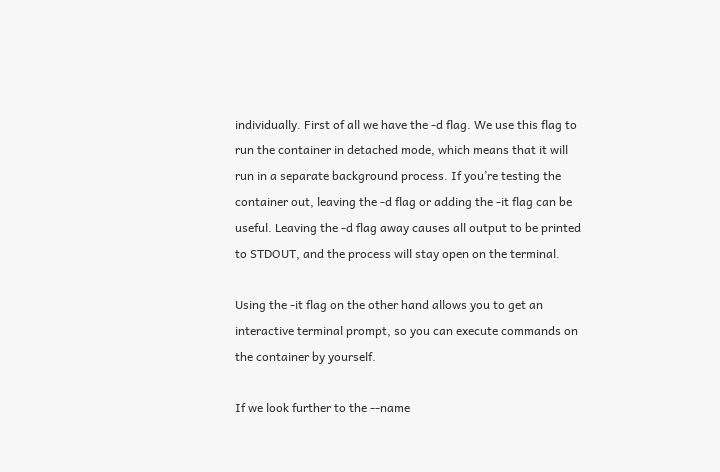individually. First of all we have the -d flag. We use this flag to run the container in detached mode, which means that it will run in a separate background process. If you’re testing the container out, leaving the -d flag or adding the -it flag can be useful. Leaving the -d flag away causes all output to be printed to STDOUT, and the process will stay open on the terminal.

Using the -it flag on the other hand allows you to get an interactive terminal prompt, so you can execute commands on the container by yourself.

If we look further to the --name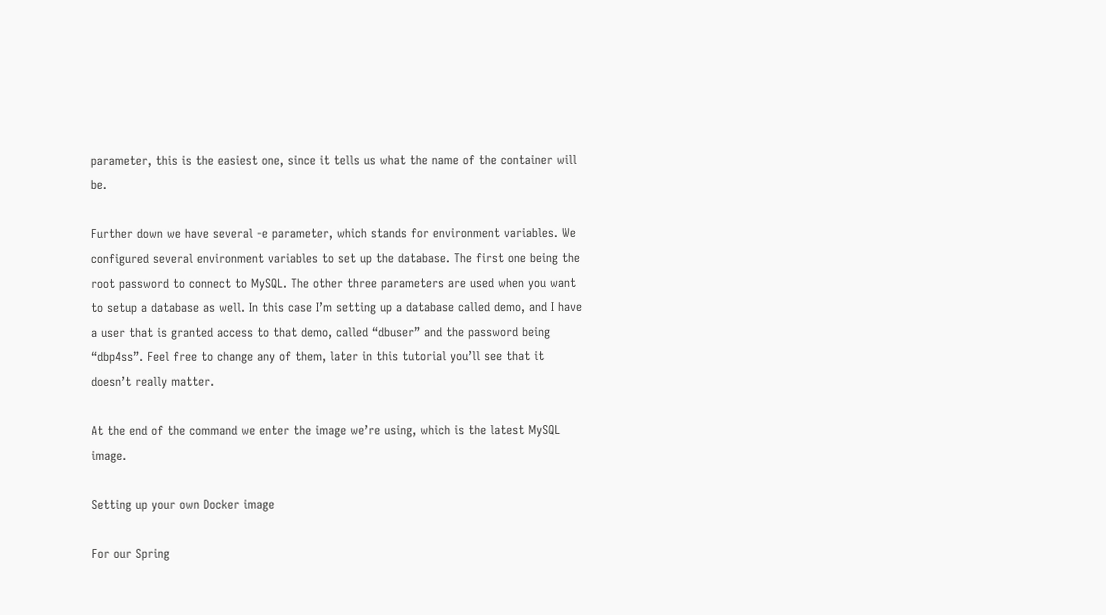parameter, this is the easiest one, since it tells us what the name of the container will be.

Further down we have several -e parameter, which stands for environment variables. We configured several environment variables to set up the database. The first one being the root password to connect to MySQL. The other three parameters are used when you want to setup a database as well. In this case I’m setting up a database called demo, and I have a user that is granted access to that demo, called “dbuser” and the password being “dbp4ss”. Feel free to change any of them, later in this tutorial you’ll see that it doesn’t really matter.

At the end of the command we enter the image we’re using, which is the latest MySQL image.

Setting up your own Docker image

For our Spring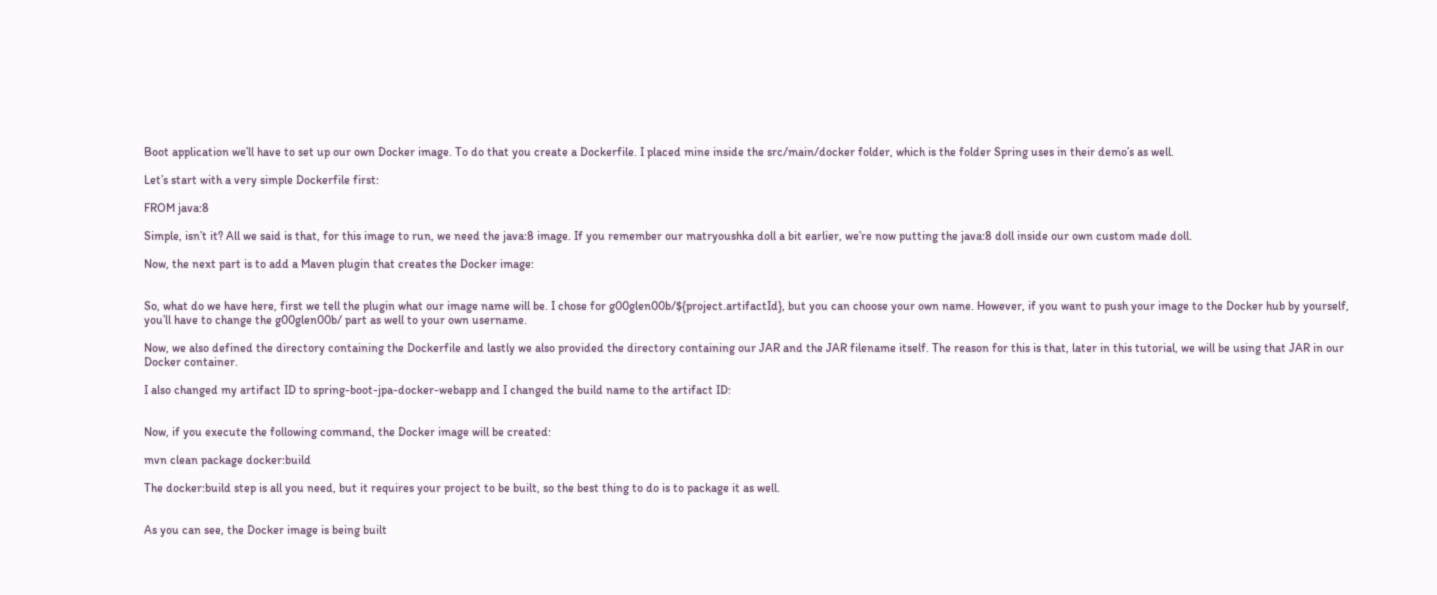Boot application we’ll have to set up our own Docker image. To do that you create a Dockerfile. I placed mine inside the src/main/docker folder, which is the folder Spring uses in their demo’s as well.

Let’s start with a very simple Dockerfile first:

FROM java:8

Simple, isn’t it? All we said is that, for this image to run, we need the java:8 image. If you remember our matryoushka doll a bit earlier, we’re now putting the java:8 doll inside our own custom made doll.

Now, the next part is to add a Maven plugin that creates the Docker image:


So, what do we have here, first we tell the plugin what our image name will be. I chose for g00glen00b/${project.artifactId}, but you can choose your own name. However, if you want to push your image to the Docker hub by yourself, you’ll have to change the g00glen00b/ part as well to your own username.

Now, we also defined the directory containing the Dockerfile and lastly we also provided the directory containing our JAR and the JAR filename itself. The reason for this is that, later in this tutorial, we will be using that JAR in our Docker container.

I also changed my artifact ID to spring-boot-jpa-docker-webapp and I changed the build name to the artifact ID:


Now, if you execute the following command, the Docker image will be created:

mvn clean package docker:build

The docker:build step is all you need, but it requires your project to be built, so the best thing to do is to package it as well.


As you can see, the Docker image is being built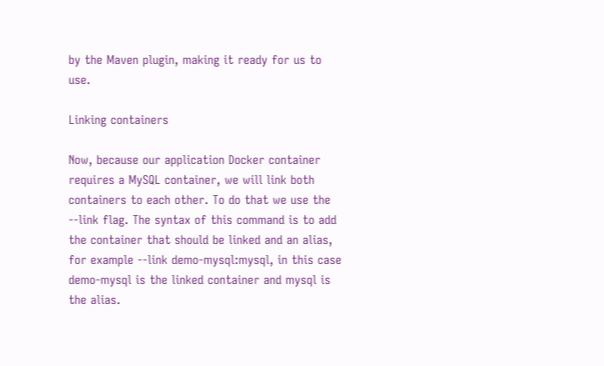by the Maven plugin, making it ready for us to use.

Linking containers

Now, because our application Docker container requires a MySQL container, we will link both containers to each other. To do that we use the --link flag. The syntax of this command is to add the container that should be linked and an alias, for example --link demo-mysql:mysql, in this case demo-mysql is the linked container and mysql is the alias.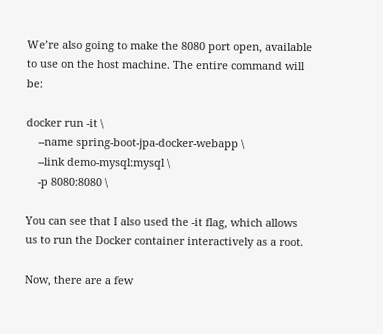We’re also going to make the 8080 port open, available to use on the host machine. The entire command will be:

docker run -it \
    --name spring-boot-jpa-docker-webapp \
    --link demo-mysql:mysql \
    -p 8080:8080 \

You can see that I also used the -it flag, which allows us to run the Docker container interactively as a root.

Now, there are a few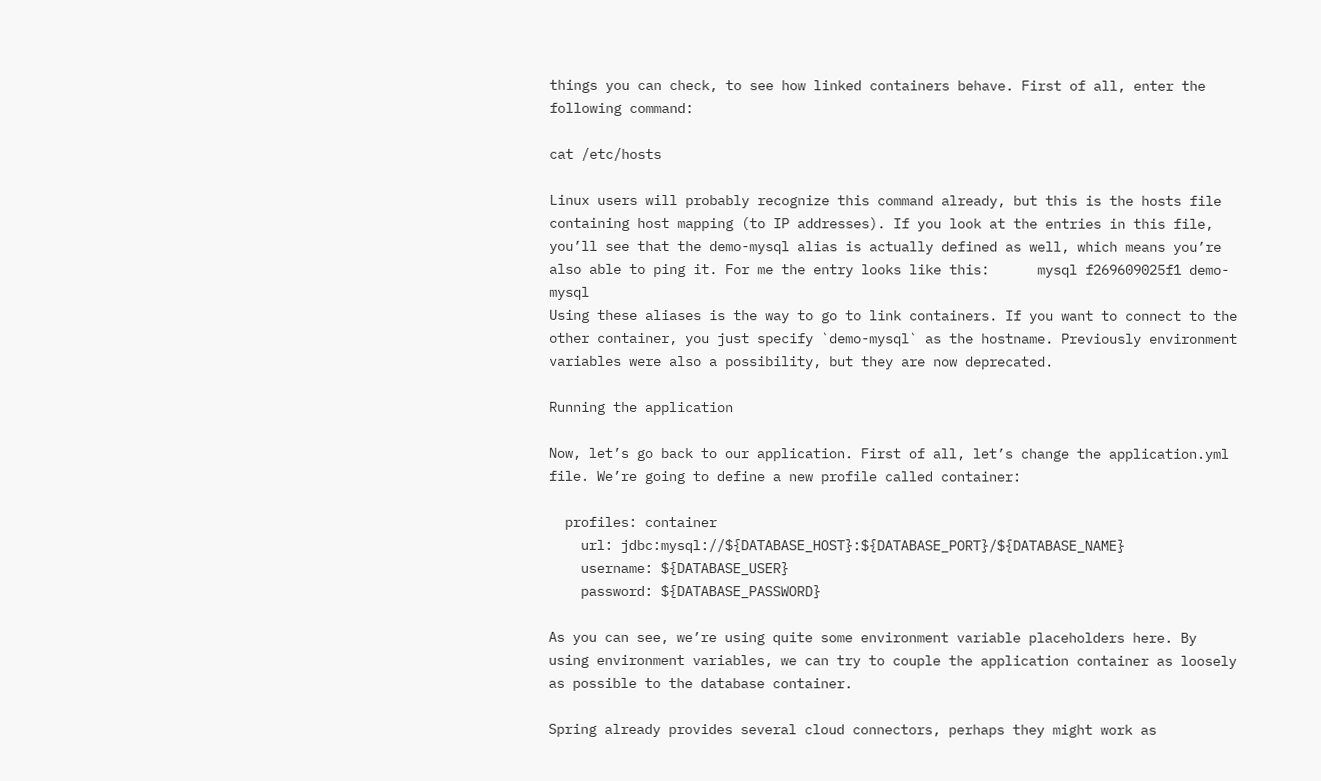things you can check, to see how linked containers behave. First of all, enter the following command:

cat /etc/hosts

Linux users will probably recognize this command already, but this is the hosts file containing host mapping (to IP addresses). If you look at the entries in this file, you’ll see that the demo-mysql alias is actually defined as well, which means you’re also able to ping it. For me the entry looks like this:      mysql f269609025f1 demo-mysql
Using these aliases is the way to go to link containers. If you want to connect to the other container, you just specify `demo-mysql` as the hostname. Previously environment variables were also a possibility, but they are now deprecated.

Running the application

Now, let’s go back to our application. First of all, let’s change the application.yml file. We’re going to define a new profile called container:

  profiles: container
    url: jdbc:mysql://${DATABASE_HOST}:${DATABASE_PORT}/${DATABASE_NAME}
    username: ${DATABASE_USER}
    password: ${DATABASE_PASSWORD}

As you can see, we’re using quite some environment variable placeholders here. By using environment variables, we can try to couple the application container as loosely as possible to the database container.

Spring already provides several cloud connectors, perhaps they might work as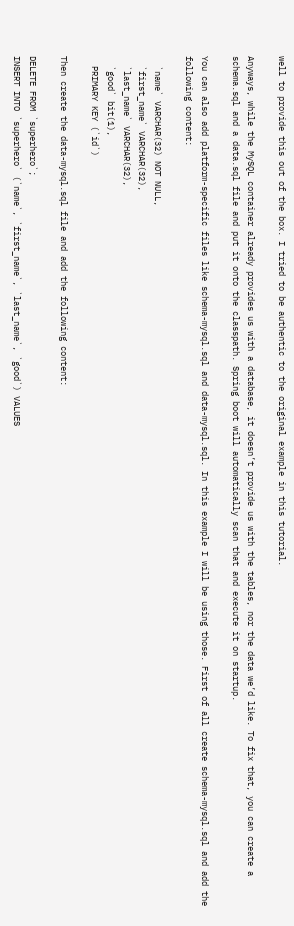well to provide this out of the box. I tried to be authentic to the original example in this tutorial.

Anyways, while the MySQL container already provides us with a database, it doesn’t provide us with the tables, nor the data we’d like. To fix that, you can create a schema.sql and a data.sql file and put it onto the classpath. Spring boot will automatically scan that and execute it on startup.

You can also add platform-specific files like schema-mysql.sql and data-mysql.sql. In this example I will be using those. First of all create schema-mysql.sql and add the following content:

  `name` VARCHAR(32) NOT NULL,
  `first_name` VARCHAR(32),
  `last_name` VARCHAR(32),
  `good` bit(1),
  PRIMARY KEY (`id`)

Then create the data-mysql.sql file and add the following content:

DELETE FROM `superhero`;
INSERT INTO `superhero` (`name`, `first_name`, `last_name`, `good`) VALUES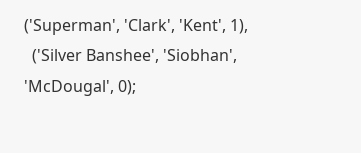('Superman', 'Clark', 'Kent', 1),
  ('Silver Banshee', 'Siobhan', 'McDougal', 0);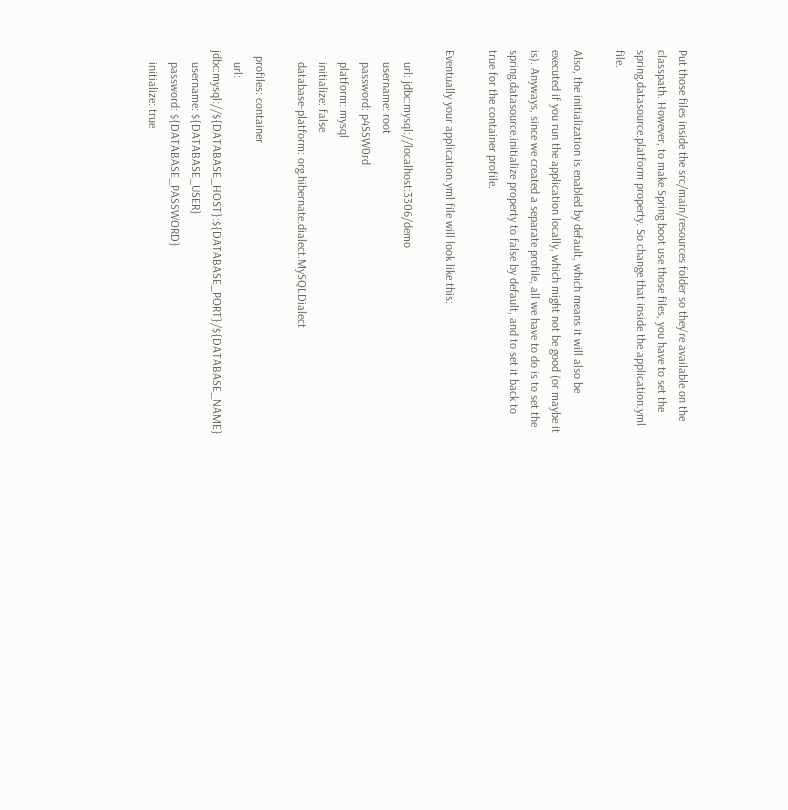Put those files inside the src/main/resources folder so they’re available on the classpath. However, to make Spring boot use those files, you have to set the spring.datasource.platform property. So change that inside the application.yml file.

Also, the initialization is enabled by default, which means it will also be executed if you run the application locally, which might not be good (or maybe it is). Anyways, since we created a separate profile, all we have to do is to set the spring.datasource.initialize property to false by default, and to set it back to true for the container profile.

Eventually your application.yml file will look like this:

    url: jdbc:mysql://localhost:3306/demo
    username: root
    password: p4SSW0rd
    platform: mysql
    initialize: false
    database-platform: org.hibernate.dialect.MySQLDialect

  profiles: container
    url: jdbc:mysql://${DATABASE_HOST}:${DATABASE_PORT}/${DATABASE_NAME}
    username: ${DATABASE_USER}
    password: ${DATABASE_PASSWORD}
    initialize: true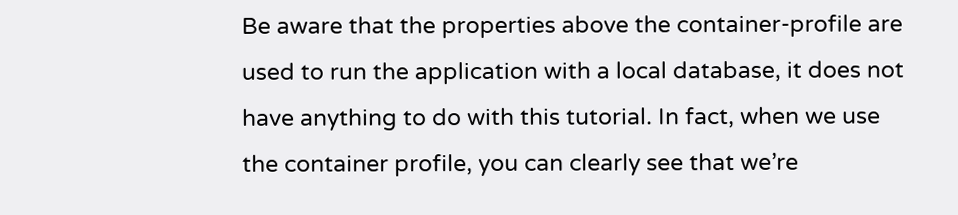Be aware that the properties above the container-profile are used to run the application with a local database, it does not have anything to do with this tutorial. In fact, when we use the container profile, you can clearly see that we’re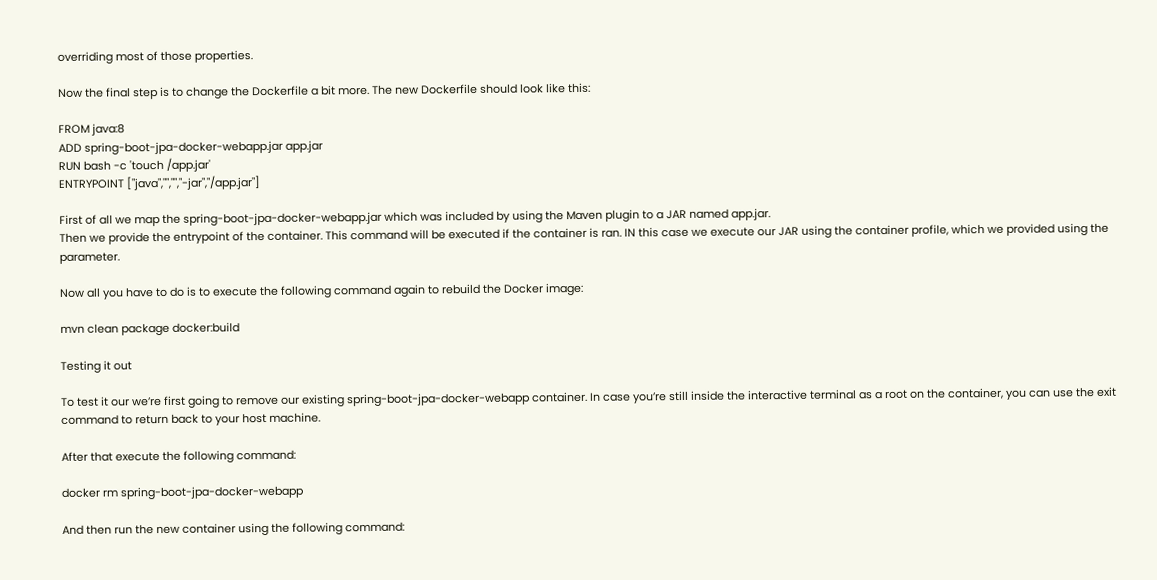overriding most of those properties.

Now the final step is to change the Dockerfile a bit more. The new Dockerfile should look like this:

FROM java:8
ADD spring-boot-jpa-docker-webapp.jar app.jar
RUN bash -c 'touch /app.jar'
ENTRYPOINT ["java","","","-jar","/app.jar"]

First of all we map the spring-boot-jpa-docker-webapp.jar which was included by using the Maven plugin to a JAR named app.jar.
Then we provide the entrypoint of the container. This command will be executed if the container is ran. IN this case we execute our JAR using the container profile, which we provided using the parameter.

Now all you have to do is to execute the following command again to rebuild the Docker image:

mvn clean package docker:build

Testing it out

To test it our we’re first going to remove our existing spring-boot-jpa-docker-webapp container. In case you’re still inside the interactive terminal as a root on the container, you can use the exit command to return back to your host machine.

After that execute the following command:

docker rm spring-boot-jpa-docker-webapp

And then run the new container using the following command: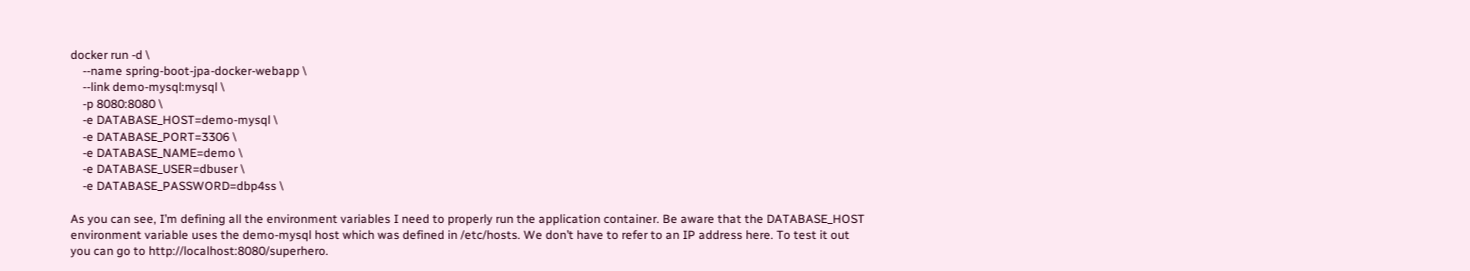docker run -d \
    --name spring-boot-jpa-docker-webapp \
    --link demo-mysql:mysql \
    -p 8080:8080 \
    -e DATABASE_HOST=demo-mysql \
    -e DATABASE_PORT=3306 \
    -e DATABASE_NAME=demo \
    -e DATABASE_USER=dbuser \
    -e DATABASE_PASSWORD=dbp4ss \

As you can see, I’m defining all the environment variables I need to properly run the application container. Be aware that the DATABASE_HOST environment variable uses the demo-mysql host which was defined in /etc/hosts. We don’t have to refer to an IP address here. To test it out you can go to http://localhost:8080/superhero.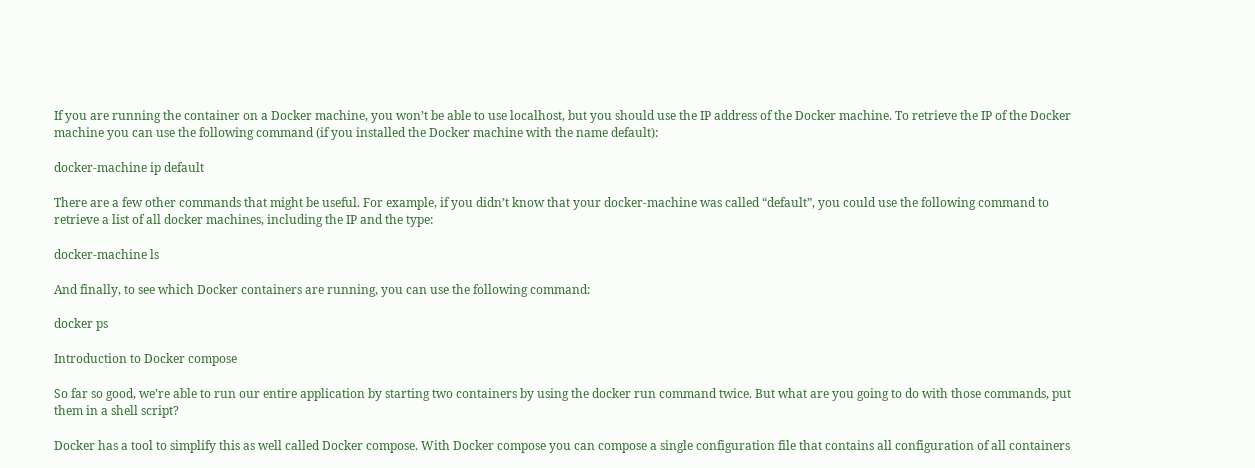If you are running the container on a Docker machine, you won’t be able to use localhost, but you should use the IP address of the Docker machine. To retrieve the IP of the Docker machine you can use the following command (if you installed the Docker machine with the name default):

docker-machine ip default

There are a few other commands that might be useful. For example, if you didn’t know that your docker-machine was called “default”, you could use the following command to retrieve a list of all docker machines, including the IP and the type:

docker-machine ls

And finally, to see which Docker containers are running, you can use the following command:

docker ps

Introduction to Docker compose

So far so good, we’re able to run our entire application by starting two containers by using the docker run command twice. But what are you going to do with those commands, put them in a shell script?

Docker has a tool to simplify this as well called Docker compose. With Docker compose you can compose a single configuration file that contains all configuration of all containers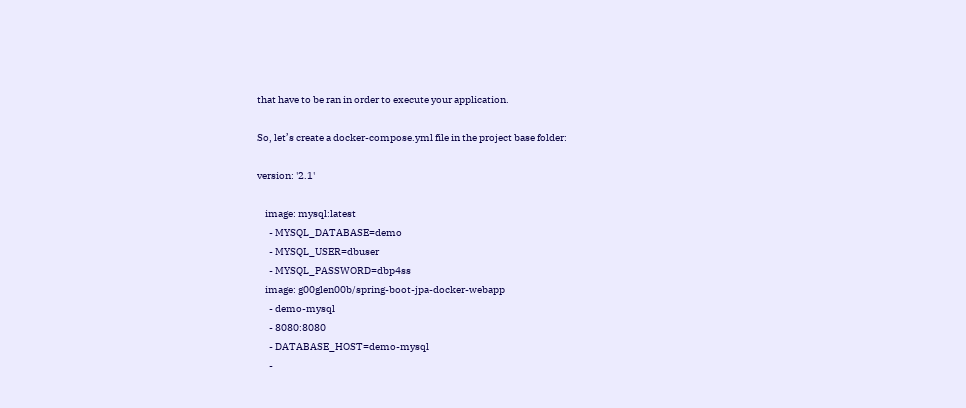that have to be ran in order to execute your application.

So, let’s create a docker-compose.yml file in the project base folder:

version: '2.1'

    image: mysql:latest
      - MYSQL_DATABASE=demo
      - MYSQL_USER=dbuser
      - MYSQL_PASSWORD=dbp4ss
    image: g00glen00b/spring-boot-jpa-docker-webapp
      - demo-mysql
      - 8080:8080
      - DATABASE_HOST=demo-mysql
      -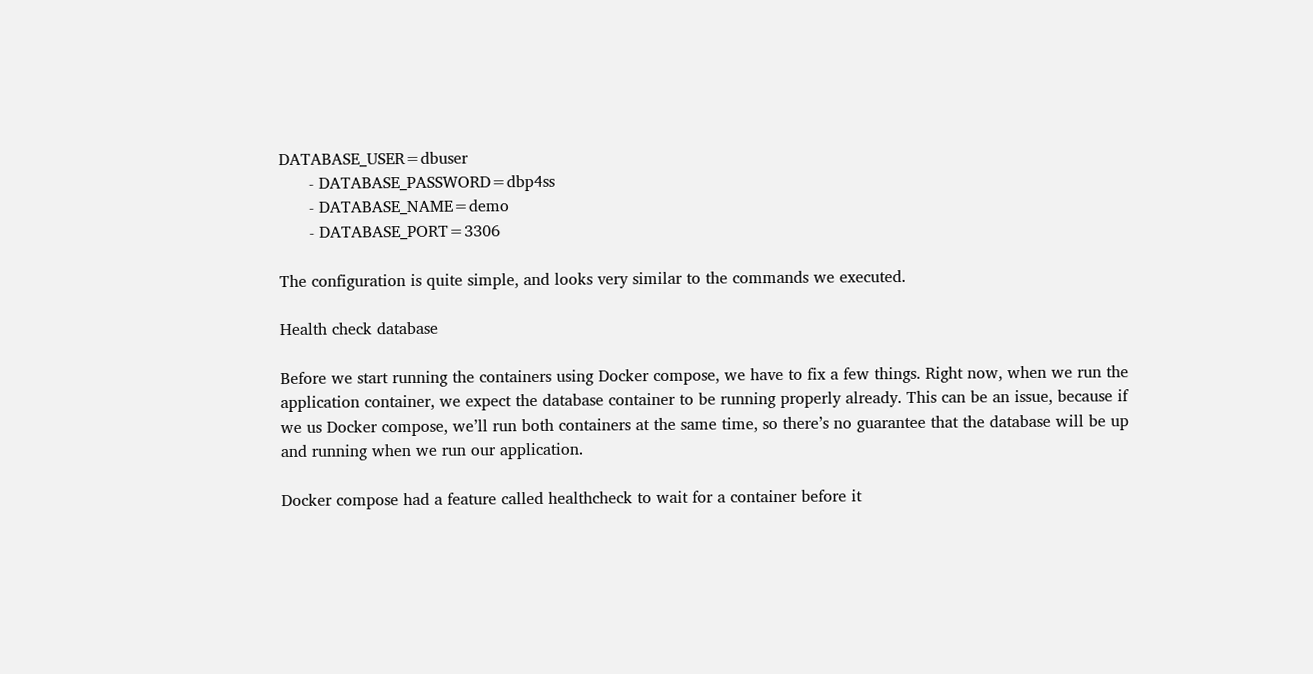DATABASE_USER=dbuser
      - DATABASE_PASSWORD=dbp4ss
      - DATABASE_NAME=demo
      - DATABASE_PORT=3306

The configuration is quite simple, and looks very similar to the commands we executed.

Health check database

Before we start running the containers using Docker compose, we have to fix a few things. Right now, when we run the application container, we expect the database container to be running properly already. This can be an issue, because if we us Docker compose, we’ll run both containers at the same time, so there’s no guarantee that the database will be up and running when we run our application.

Docker compose had a feature called healthcheck to wait for a container before it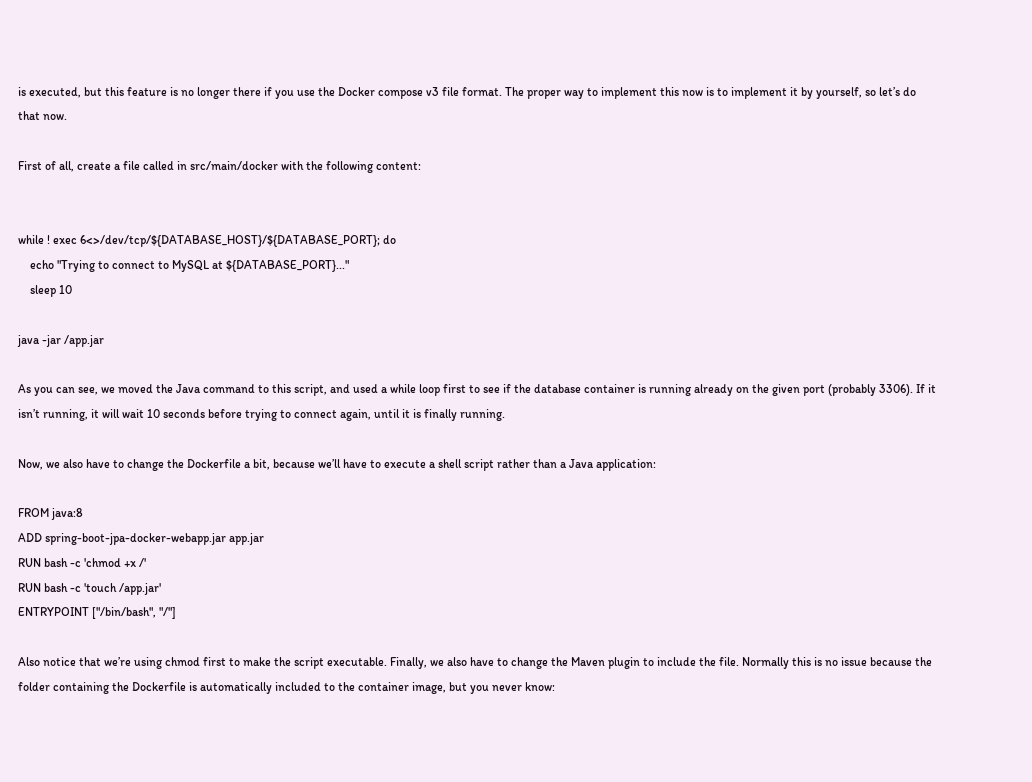is executed, but this feature is no longer there if you use the Docker compose v3 file format. The proper way to implement this now is to implement it by yourself, so let’s do that now.

First of all, create a file called in src/main/docker with the following content:


while ! exec 6<>/dev/tcp/${DATABASE_HOST}/${DATABASE_PORT}; do
    echo "Trying to connect to MySQL at ${DATABASE_PORT}..."
    sleep 10

java -jar /app.jar

As you can see, we moved the Java command to this script, and used a while loop first to see if the database container is running already on the given port (probably 3306). If it isn’t running, it will wait 10 seconds before trying to connect again, until it is finally running.

Now, we also have to change the Dockerfile a bit, because we’ll have to execute a shell script rather than a Java application:

FROM java:8
ADD spring-boot-jpa-docker-webapp.jar app.jar
RUN bash -c 'chmod +x /'
RUN bash -c 'touch /app.jar'
ENTRYPOINT ["/bin/bash", "/"]

Also notice that we’re using chmod first to make the script executable. Finally, we also have to change the Maven plugin to include the file. Normally this is no issue because the folder containing the Dockerfile is automatically included to the container image, but you never know: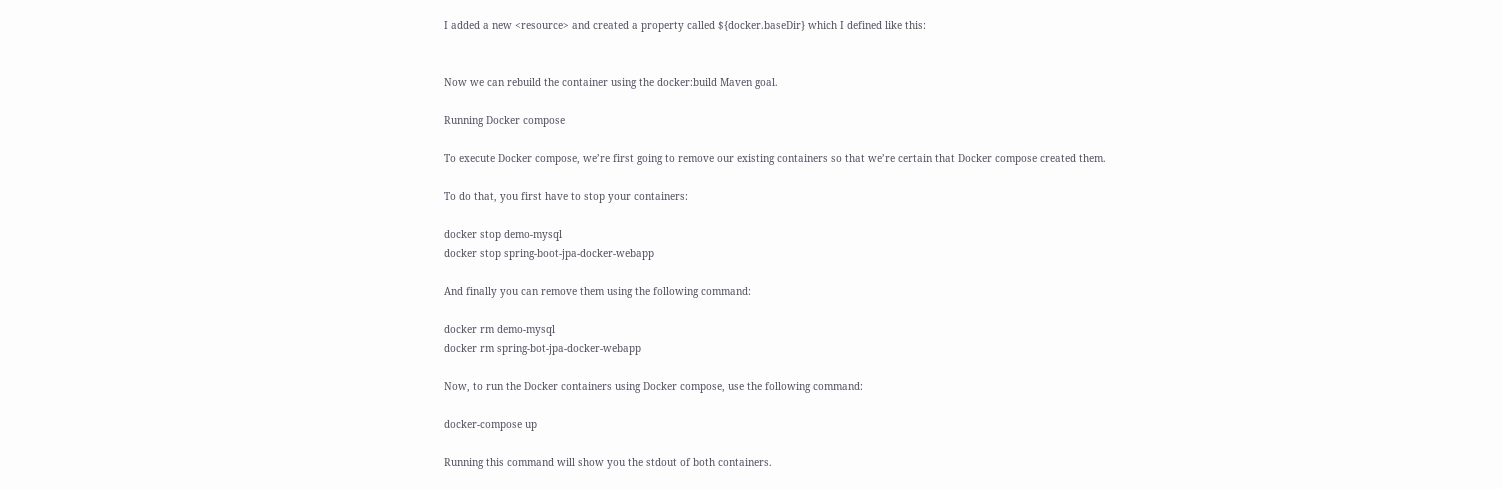I added a new <resource> and created a property called ${docker.baseDir} which I defined like this:


Now we can rebuild the container using the docker:build Maven goal.

Running Docker compose

To execute Docker compose, we’re first going to remove our existing containers so that we’re certain that Docker compose created them.

To do that, you first have to stop your containers:

docker stop demo-mysql
docker stop spring-boot-jpa-docker-webapp

And finally you can remove them using the following command:

docker rm demo-mysql
docker rm spring-bot-jpa-docker-webapp

Now, to run the Docker containers using Docker compose, use the following command:

docker-compose up

Running this command will show you the stdout of both containers.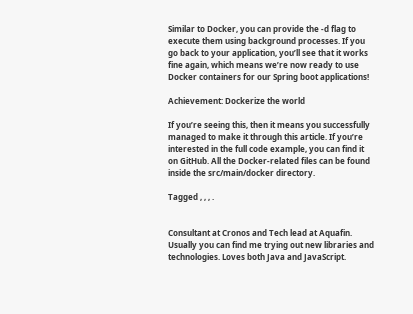Similar to Docker, you can provide the -d flag to execute them using background processes. If you go back to your application, you’ll see that it works fine again, which means we’re now ready to use Docker containers for our Spring boot applications!

Achievement: Dockerize the world

If you’re seeing this, then it means you successfully managed to make it through this article. If you’re interested in the full code example, you can find it on GitHub. All the Docker-related files can be found inside the src/main/docker directory.

Tagged , , , .


Consultant at Cronos and Tech lead at Aquafin. Usually you can find me trying out new libraries and technologies. Loves both Java and JavaScript.